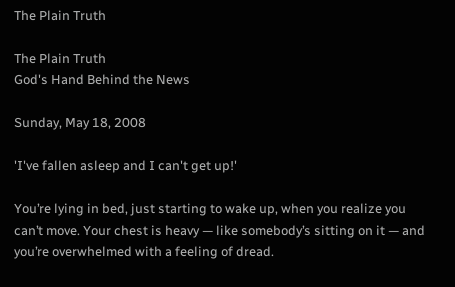The Plain Truth

The Plain Truth
God's Hand Behind the News

Sunday, May 18, 2008

'I've fallen asleep and I can't get up!'

You’re lying in bed, just starting to wake up, when you realize you can’t move. Your chest is heavy — like somebody’s sitting on it — and you’re overwhelmed with a feeling of dread.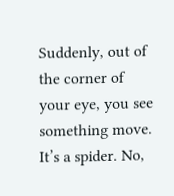Suddenly, out of the corner of your eye, you see something move. It’s a spider. No,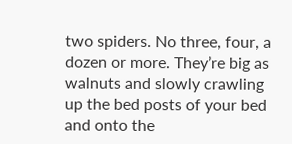two spiders. No three, four, a dozen or more. They’re big as walnuts and slowly crawling up the bed posts of your bed and onto the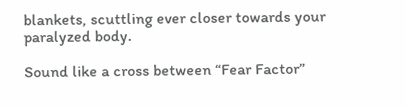blankets, scuttling ever closer towards your paralyzed body.

Sound like a cross between “Fear Factor”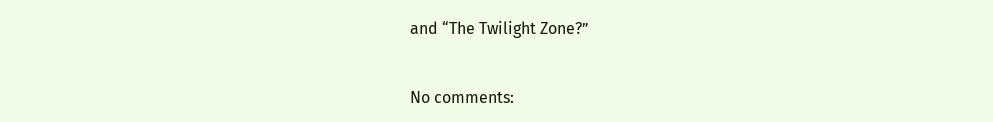and “The Twilight Zone?”


No comments: